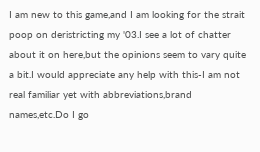I am new to this game,and I am looking for the strait poop on deristricting my '03.I see a lot of chatter about it on here,but the opinions seem to vary quite a bit.I would appreciate any help with this-I am not real familiar yet with abbreviations,brand names,etc.Do I go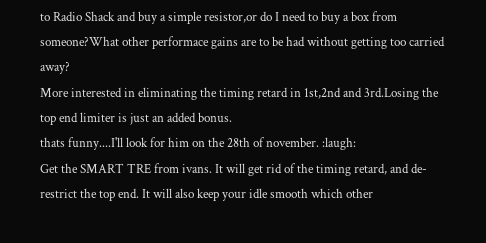to Radio Shack and buy a simple resistor,or do I need to buy a box from someone?What other performace gains are to be had without getting too carried away?
More interested in eliminating the timing retard in 1st,2nd and 3rd.Losing the top end limiter is just an added bonus.
thats funny....I'll look for him on the 28th of november. :laugh:
Get the SMART TRE from ivans. It will get rid of the timing retard, and de-restrict the top end. It will also keep your idle smooth which other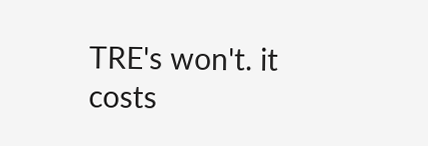TRE's won't. it costs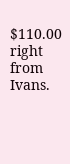$110.00 right from Ivans.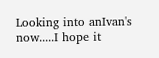Looking into anIvan's now.....I hope it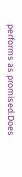performs as promised.Does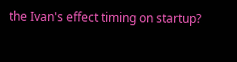the Ivan's effect timing on startup?